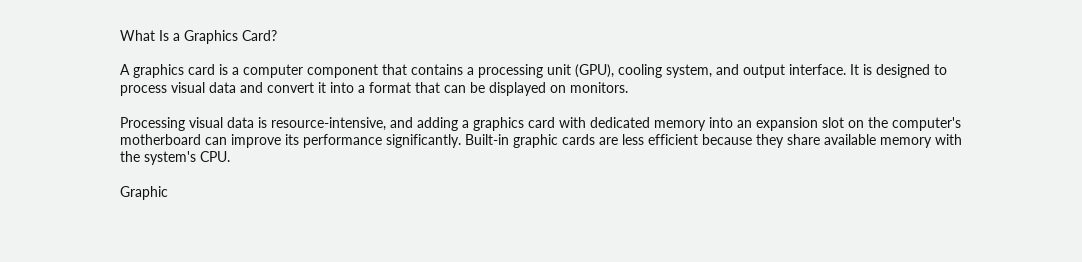What Is a Graphics Card?

A graphics card is a computer component that contains a processing unit (GPU), cooling system, and output interface. It is designed to process visual data and convert it into a format that can be displayed on monitors.

Processing visual data is resource-intensive, and adding a graphics card with dedicated memory into an expansion slot on the computer's motherboard can improve its performance significantly. Built-in graphic cards are less efficient because they share available memory with the system's CPU.

Graphic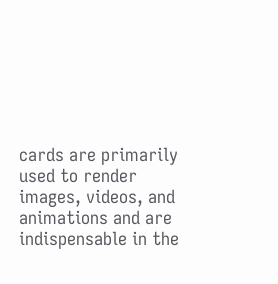cards are primarily used to render images, videos, and animations and are indispensable in the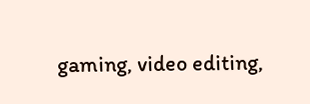gaming, video editing,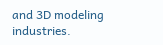and 3D modeling industries.